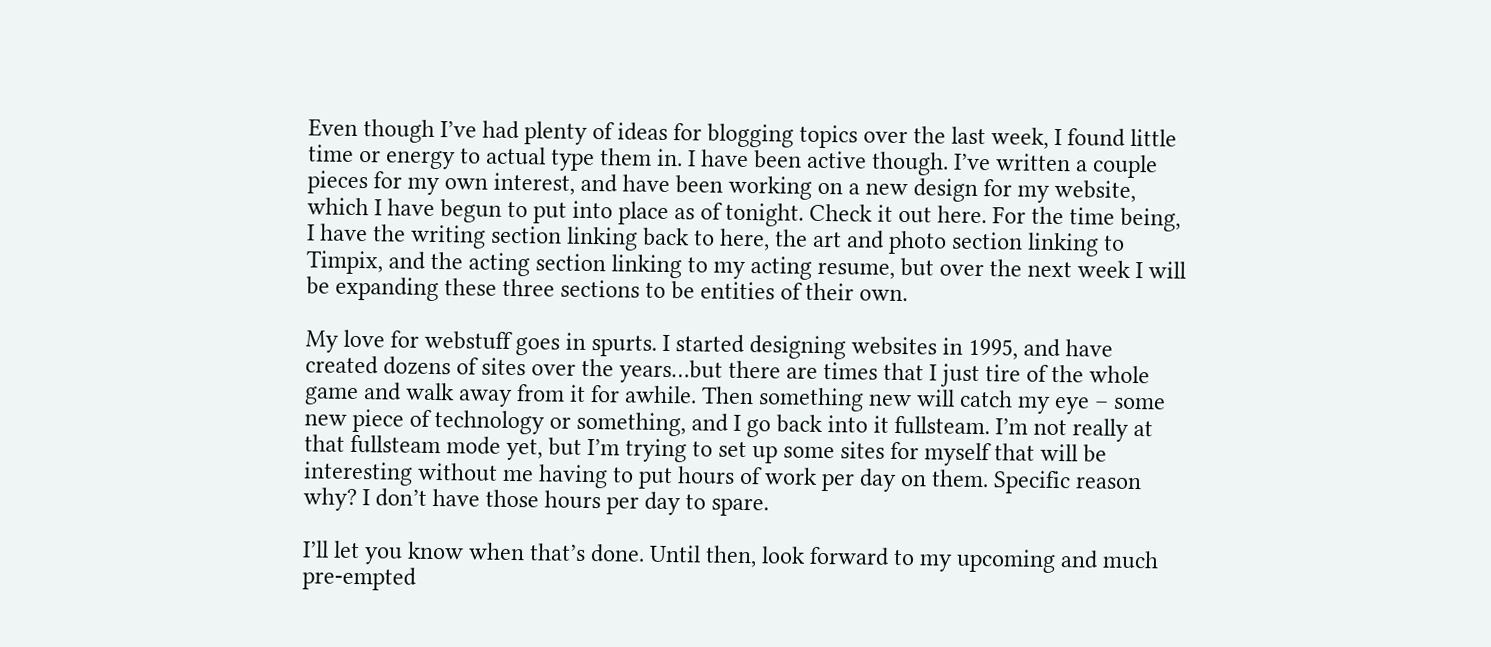Even though I’ve had plenty of ideas for blogging topics over the last week, I found little time or energy to actual type them in. I have been active though. I’ve written a couple pieces for my own interest, and have been working on a new design for my website, which I have begun to put into place as of tonight. Check it out here. For the time being, I have the writing section linking back to here, the art and photo section linking to Timpix, and the acting section linking to my acting resume, but over the next week I will be expanding these three sections to be entities of their own.

My love for webstuff goes in spurts. I started designing websites in 1995, and have created dozens of sites over the years…but there are times that I just tire of the whole game and walk away from it for awhile. Then something new will catch my eye – some new piece of technology or something, and I go back into it fullsteam. I’m not really at that fullsteam mode yet, but I’m trying to set up some sites for myself that will be interesting without me having to put hours of work per day on them. Specific reason why? I don’t have those hours per day to spare.

I’ll let you know when that’s done. Until then, look forward to my upcoming and much pre-empted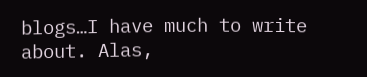blogs…I have much to write about. Alas,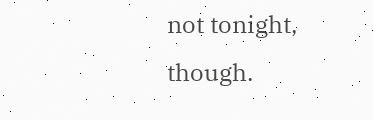not tonight, though.